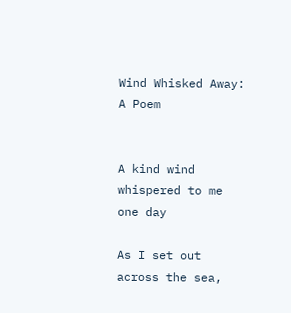Wind Whisked Away: A Poem


A kind wind whispered to me one day

As I set out across the sea,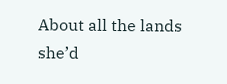About all the lands she’d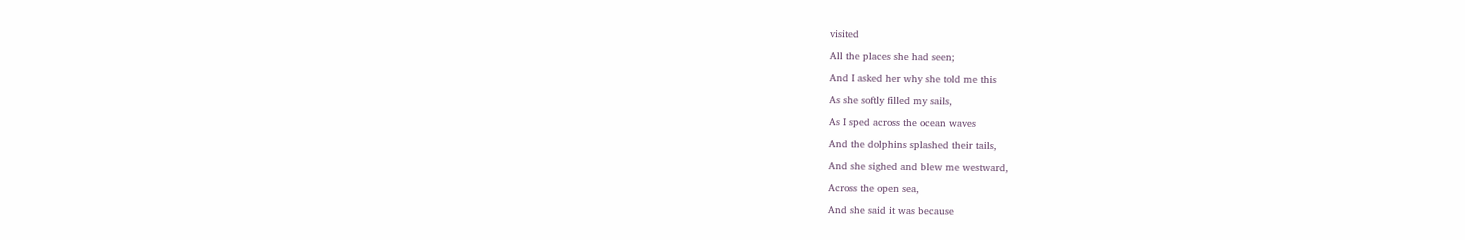visited

All the places she had seen;

And I asked her why she told me this

As she softly filled my sails,

As I sped across the ocean waves

And the dolphins splashed their tails,

And she sighed and blew me westward,

Across the open sea,

And she said it was because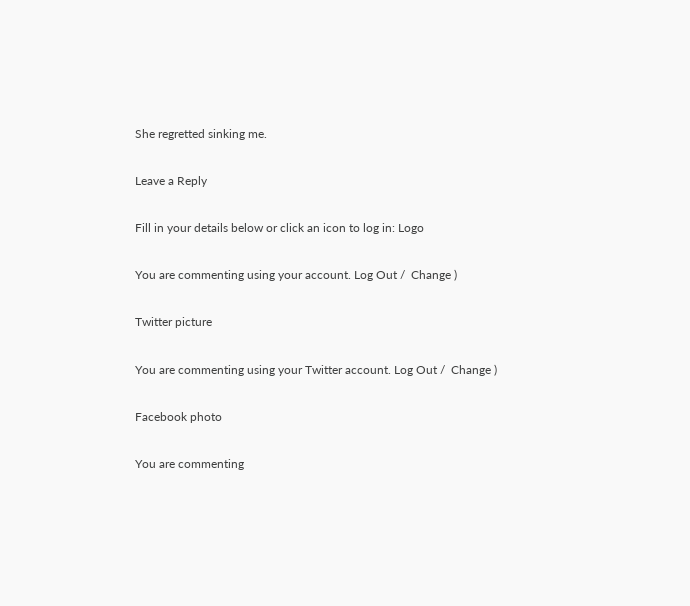She regretted sinking me.

Leave a Reply

Fill in your details below or click an icon to log in: Logo

You are commenting using your account. Log Out /  Change )

Twitter picture

You are commenting using your Twitter account. Log Out /  Change )

Facebook photo

You are commenting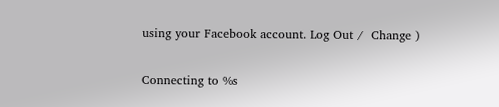using your Facebook account. Log Out /  Change )

Connecting to %s